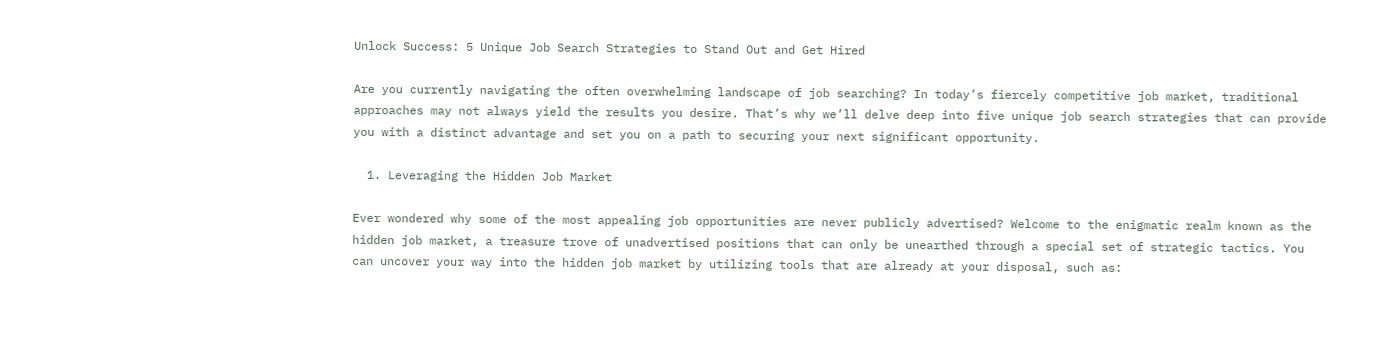Unlock Success: 5 Unique Job Search Strategies to Stand Out and Get Hired

Are you currently navigating the often overwhelming landscape of job searching? In today’s fiercely competitive job market, traditional approaches may not always yield the results you desire. That’s why we’ll delve deep into five unique job search strategies that can provide you with a distinct advantage and set you on a path to securing your next significant opportunity.

  1. Leveraging the Hidden Job Market

Ever wondered why some of the most appealing job opportunities are never publicly advertised? Welcome to the enigmatic realm known as the hidden job market, a treasure trove of unadvertised positions that can only be unearthed through a special set of strategic tactics. You can uncover your way into the hidden job market by utilizing tools that are already at your disposal, such as: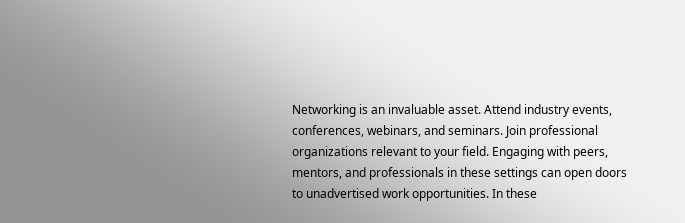Networking is an invaluable asset. Attend industry events, conferences, webinars, and seminars. Join professional organizations relevant to your field. Engaging with peers, mentors, and professionals in these settings can open doors to unadvertised work opportunities. In these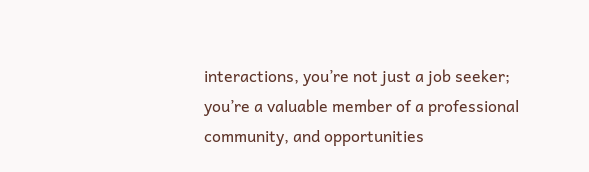interactions, you’re not just a job seeker; you’re a valuable member of a professional community, and opportunities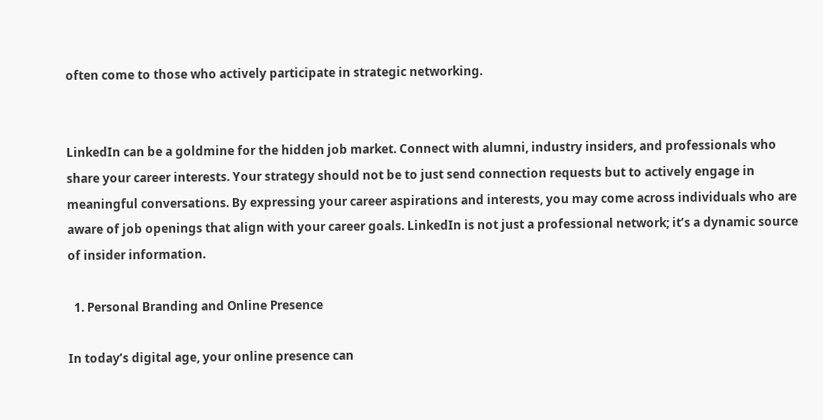often come to those who actively participate in strategic networking.


LinkedIn can be a goldmine for the hidden job market. Connect with alumni, industry insiders, and professionals who share your career interests. Your strategy should not be to just send connection requests but to actively engage in meaningful conversations. By expressing your career aspirations and interests, you may come across individuals who are aware of job openings that align with your career goals. LinkedIn is not just a professional network; it’s a dynamic source of insider information.

  1. Personal Branding and Online Presence

In today’s digital age, your online presence can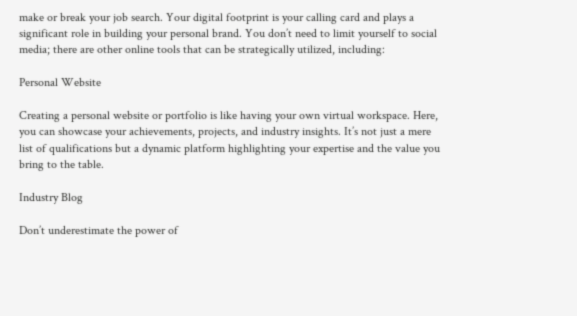make or break your job search. Your digital footprint is your calling card and plays a significant role in building your personal brand. You don’t need to limit yourself to social media; there are other online tools that can be strategically utilized, including:

Personal Website

Creating a personal website or portfolio is like having your own virtual workspace. Here, you can showcase your achievements, projects, and industry insights. It’s not just a mere list of qualifications but a dynamic platform highlighting your expertise and the value you bring to the table.

Industry Blog

Don’t underestimate the power of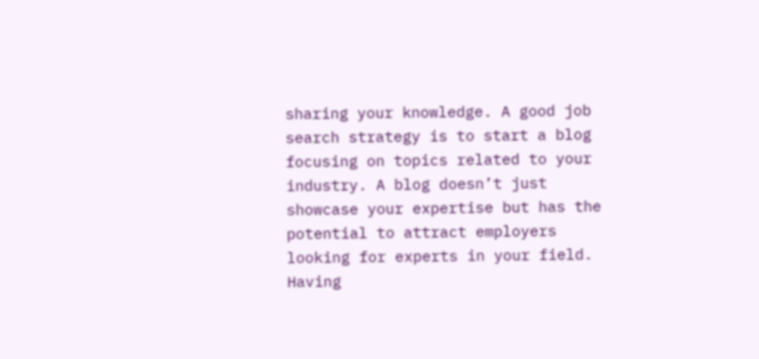sharing your knowledge. A good job search strategy is to start a blog focusing on topics related to your industry. A blog doesn’t just showcase your expertise but has the potential to attract employers looking for experts in your field. Having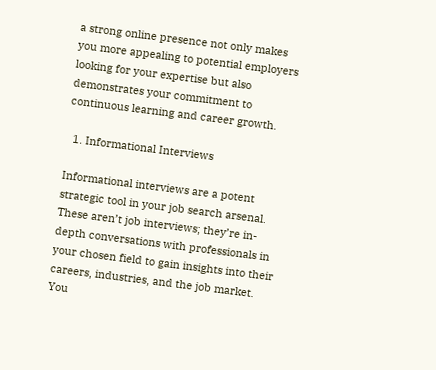a strong online presence not only makes you more appealing to potential employers looking for your expertise but also demonstrates your commitment to continuous learning and career growth.

  1. Informational Interviews

Informational interviews are a potent strategic tool in your job search arsenal. These aren’t job interviews; they’re in-depth conversations with professionals in your chosen field to gain insights into their careers, industries, and the job market. You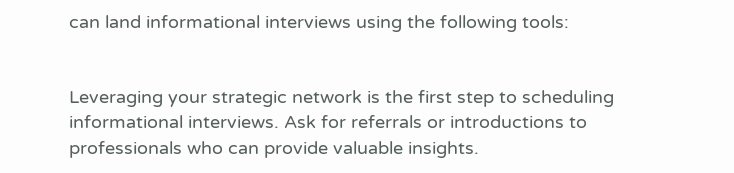can land informational interviews using the following tools:


Leveraging your strategic network is the first step to scheduling informational interviews. Ask for referrals or introductions to professionals who can provide valuable insights.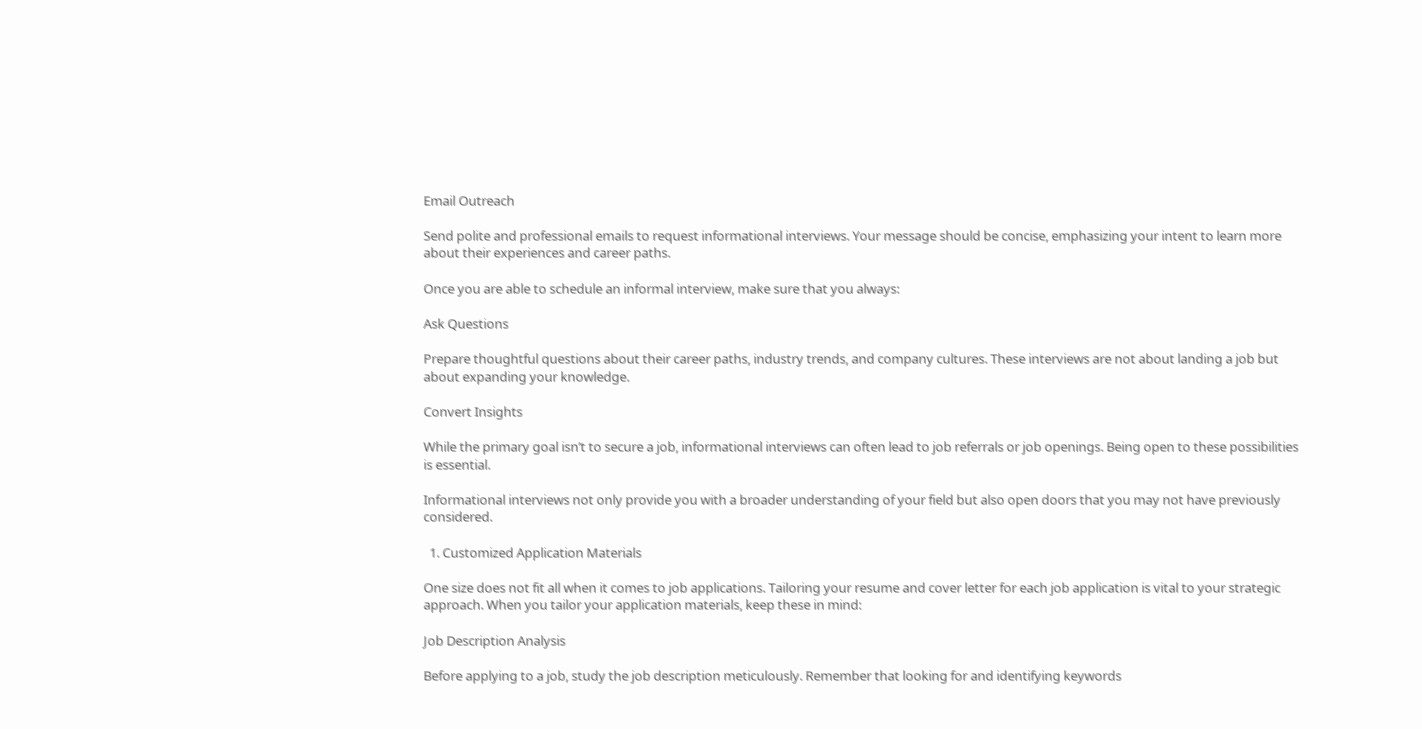Email Outreach

Send polite and professional emails to request informational interviews. Your message should be concise, emphasizing your intent to learn more about their experiences and career paths.

Once you are able to schedule an informal interview, make sure that you always:

Ask Questions

Prepare thoughtful questions about their career paths, industry trends, and company cultures. These interviews are not about landing a job but about expanding your knowledge.

Convert Insights

While the primary goal isn’t to secure a job, informational interviews can often lead to job referrals or job openings. Being open to these possibilities is essential.

Informational interviews not only provide you with a broader understanding of your field but also open doors that you may not have previously considered.

  1. Customized Application Materials

One size does not fit all when it comes to job applications. Tailoring your resume and cover letter for each job application is vital to your strategic approach. When you tailor your application materials, keep these in mind:

Job Description Analysis

Before applying to a job, study the job description meticulously. Remember that looking for and identifying keywords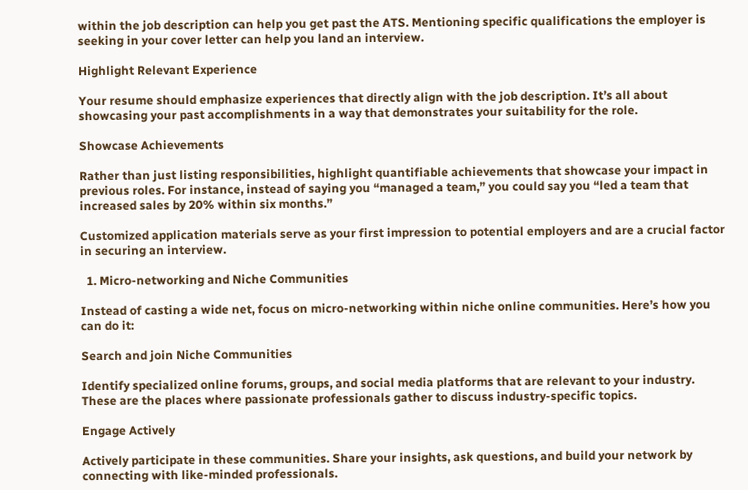within the job description can help you get past the ATS. Mentioning specific qualifications the employer is seeking in your cover letter can help you land an interview.

Highlight Relevant Experience

Your resume should emphasize experiences that directly align with the job description. It’s all about showcasing your past accomplishments in a way that demonstrates your suitability for the role.

Showcase Achievements

Rather than just listing responsibilities, highlight quantifiable achievements that showcase your impact in previous roles. For instance, instead of saying you “managed a team,” you could say you “led a team that increased sales by 20% within six months.”

Customized application materials serve as your first impression to potential employers and are a crucial factor in securing an interview.

  1. Micro-networking and Niche Communities

Instead of casting a wide net, focus on micro-networking within niche online communities. Here’s how you can do it:

Search and join Niche Communities

Identify specialized online forums, groups, and social media platforms that are relevant to your industry. These are the places where passionate professionals gather to discuss industry-specific topics.

Engage Actively

Actively participate in these communities. Share your insights, ask questions, and build your network by connecting with like-minded professionals.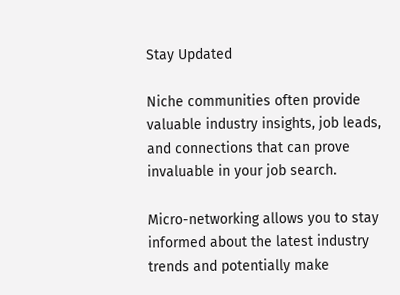Stay Updated

Niche communities often provide valuable industry insights, job leads, and connections that can prove invaluable in your job search.

Micro-networking allows you to stay informed about the latest industry trends and potentially make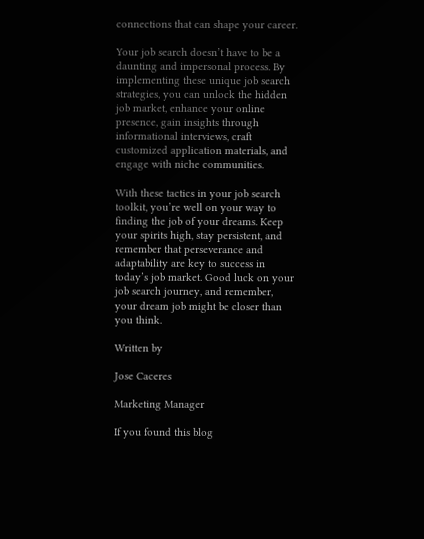connections that can shape your career.

Your job search doesn’t have to be a daunting and impersonal process. By implementing these unique job search strategies, you can unlock the hidden job market, enhance your online presence, gain insights through informational interviews, craft customized application materials, and engage with niche communities.

With these tactics in your job search toolkit, you’re well on your way to finding the job of your dreams. Keep your spirits high, stay persistent, and remember that perseverance and adaptability are key to success in today’s job market. Good luck on your job search journey, and remember, your dream job might be closer than you think.

Written by

Jose Caceres

Marketing Manager

If you found this blog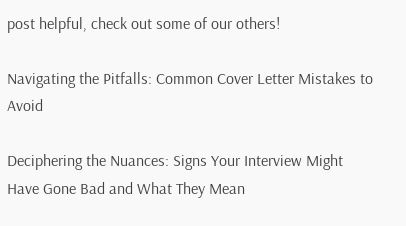post helpful, check out some of our others!

Navigating the Pitfalls: Common Cover Letter Mistakes to Avoid

Deciphering the Nuances: Signs Your Interview Might Have Gone Bad and What They Mean